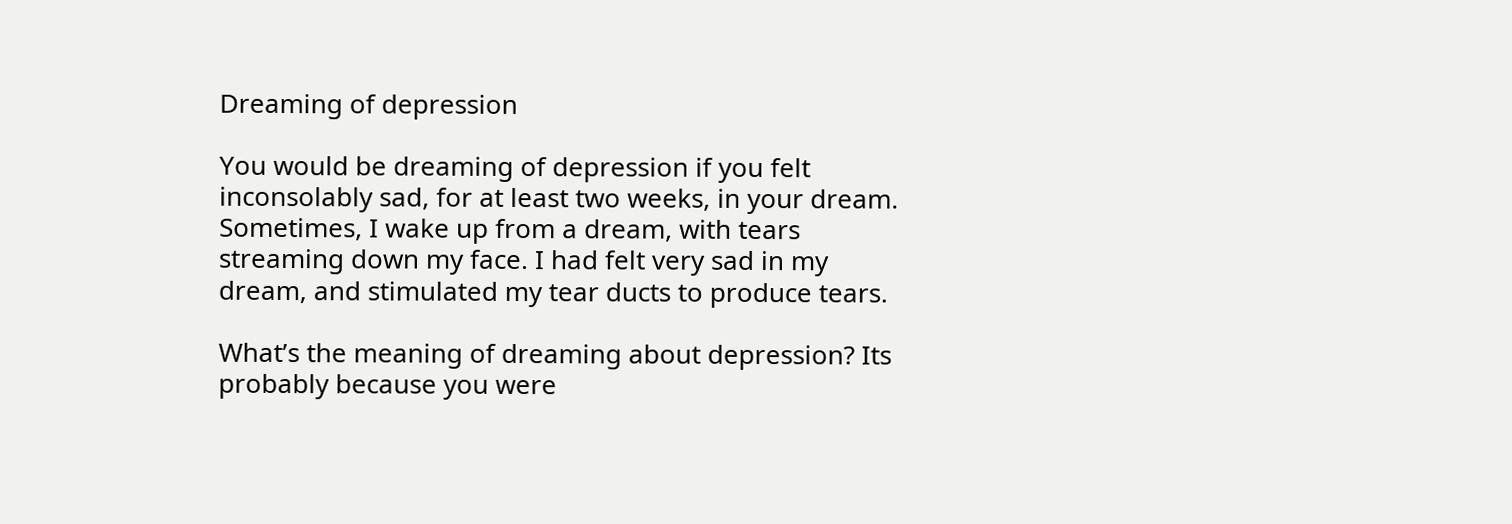Dreaming of depression

You would be dreaming of depression if you felt inconsolably sad, for at least two weeks, in your dream. Sometimes, I wake up from a dream, with tears streaming down my face. I had felt very sad in my dream, and stimulated my tear ducts to produce tears.

What’s the meaning of dreaming about depression? Its probably because you were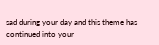sad during your day and this theme has continued into your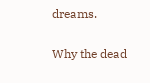dreams.

Why the dead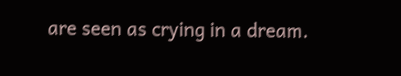are seen as crying in a dream.